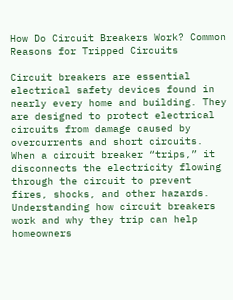How Do Circuit Breakers Work? Common Reasons for Tripped Circuits

Circuit breakers are essential electrical safety devices found in nearly every home and building. They are designed to protect electrical circuits from damage caused by overcurrents and short circuits. When a circuit breaker “trips,” it disconnects the electricity flowing through the circuit to prevent fires, shocks, and other hazards. Understanding how circuit breakers work and why they trip can help homeowners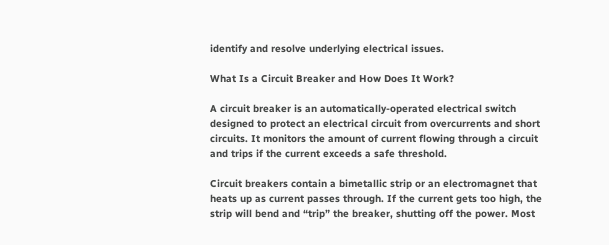identify and resolve underlying electrical issues.

What Is a Circuit Breaker and How Does It Work?

A circuit breaker is an automatically-operated electrical switch designed to protect an electrical circuit from overcurrents and short circuits. It monitors the amount of current flowing through a circuit and trips if the current exceeds a safe threshold.

Circuit breakers contain a bimetallic strip or an electromagnet that heats up as current passes through. If the current gets too high, the strip will bend and “trip” the breaker, shutting off the power. Most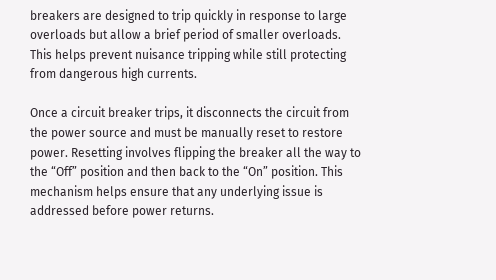breakers are designed to trip quickly in response to large overloads but allow a brief period of smaller overloads. This helps prevent nuisance tripping while still protecting from dangerous high currents.

Once a circuit breaker trips, it disconnects the circuit from the power source and must be manually reset to restore power. Resetting involves flipping the breaker all the way to the “Off” position and then back to the “On” position. This mechanism helps ensure that any underlying issue is addressed before power returns.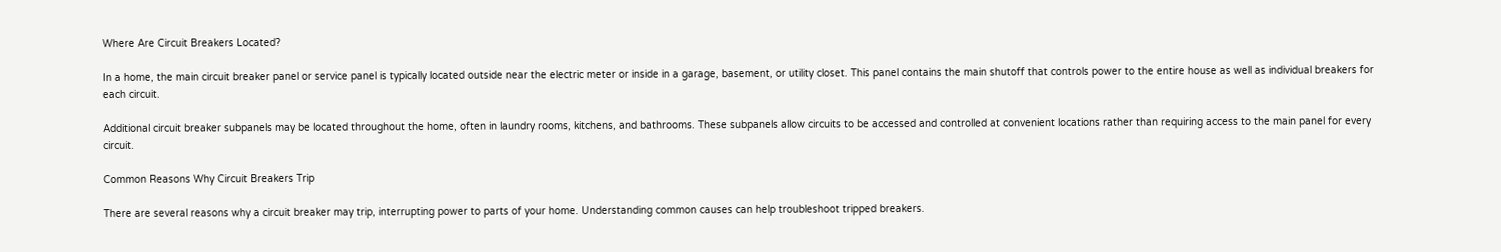Where Are Circuit Breakers Located?

In a home, the main circuit breaker panel or service panel is typically located outside near the electric meter or inside in a garage, basement, or utility closet. This panel contains the main shutoff that controls power to the entire house as well as individual breakers for each circuit.

Additional circuit breaker subpanels may be located throughout the home, often in laundry rooms, kitchens, and bathrooms. These subpanels allow circuits to be accessed and controlled at convenient locations rather than requiring access to the main panel for every circuit.

Common Reasons Why Circuit Breakers Trip

There are several reasons why a circuit breaker may trip, interrupting power to parts of your home. Understanding common causes can help troubleshoot tripped breakers.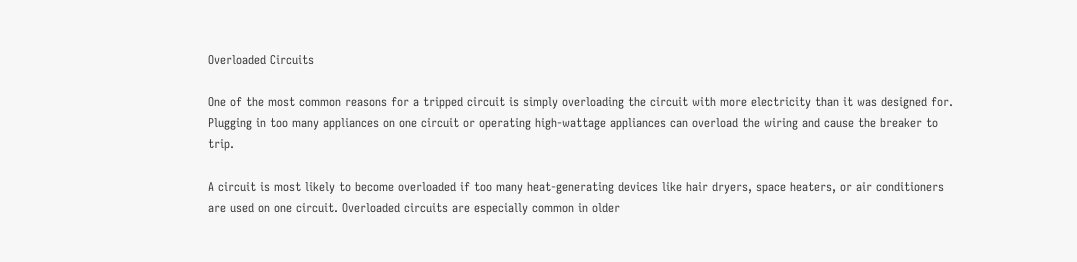Overloaded Circuits

One of the most common reasons for a tripped circuit is simply overloading the circuit with more electricity than it was designed for. Plugging in too many appliances on one circuit or operating high-wattage appliances can overload the wiring and cause the breaker to trip.

A circuit is most likely to become overloaded if too many heat-generating devices like hair dryers, space heaters, or air conditioners are used on one circuit. Overloaded circuits are especially common in older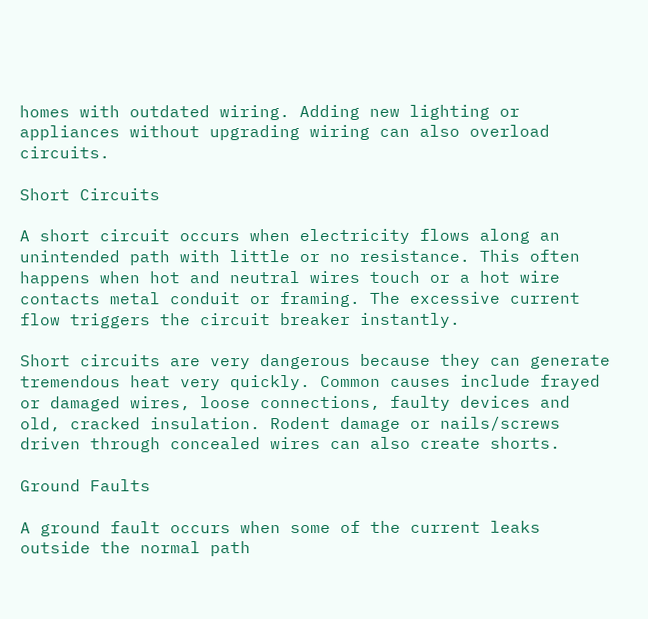homes with outdated wiring. Adding new lighting or appliances without upgrading wiring can also overload circuits.

Short Circuits

A short circuit occurs when electricity flows along an unintended path with little or no resistance. This often happens when hot and neutral wires touch or a hot wire contacts metal conduit or framing. The excessive current flow triggers the circuit breaker instantly.

Short circuits are very dangerous because they can generate tremendous heat very quickly. Common causes include frayed or damaged wires, loose connections, faulty devices and old, cracked insulation. Rodent damage or nails/screws driven through concealed wires can also create shorts.

Ground Faults

A ground fault occurs when some of the current leaks outside the normal path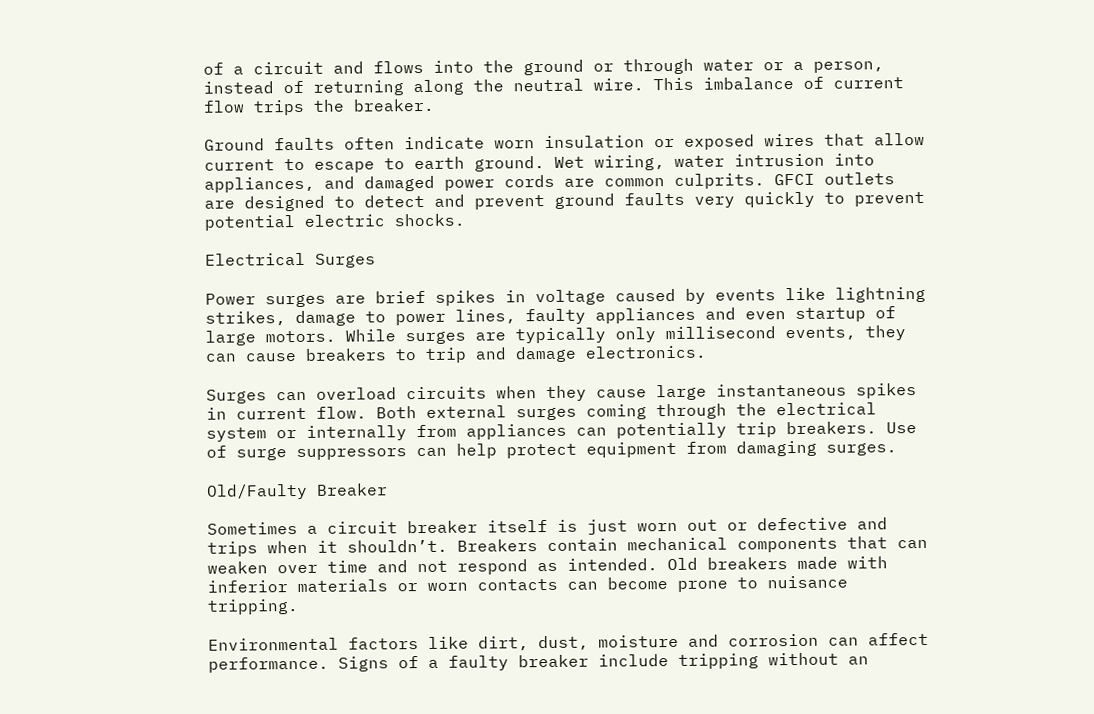of a circuit and flows into the ground or through water or a person, instead of returning along the neutral wire. This imbalance of current flow trips the breaker.

Ground faults often indicate worn insulation or exposed wires that allow current to escape to earth ground. Wet wiring, water intrusion into appliances, and damaged power cords are common culprits. GFCI outlets are designed to detect and prevent ground faults very quickly to prevent potential electric shocks.

Electrical Surges

Power surges are brief spikes in voltage caused by events like lightning strikes, damage to power lines, faulty appliances and even startup of large motors. While surges are typically only millisecond events, they can cause breakers to trip and damage electronics.

Surges can overload circuits when they cause large instantaneous spikes in current flow. Both external surges coming through the electrical system or internally from appliances can potentially trip breakers. Use of surge suppressors can help protect equipment from damaging surges.

Old/Faulty Breaker

Sometimes a circuit breaker itself is just worn out or defective and trips when it shouldn’t. Breakers contain mechanical components that can weaken over time and not respond as intended. Old breakers made with inferior materials or worn contacts can become prone to nuisance tripping.

Environmental factors like dirt, dust, moisture and corrosion can affect performance. Signs of a faulty breaker include tripping without an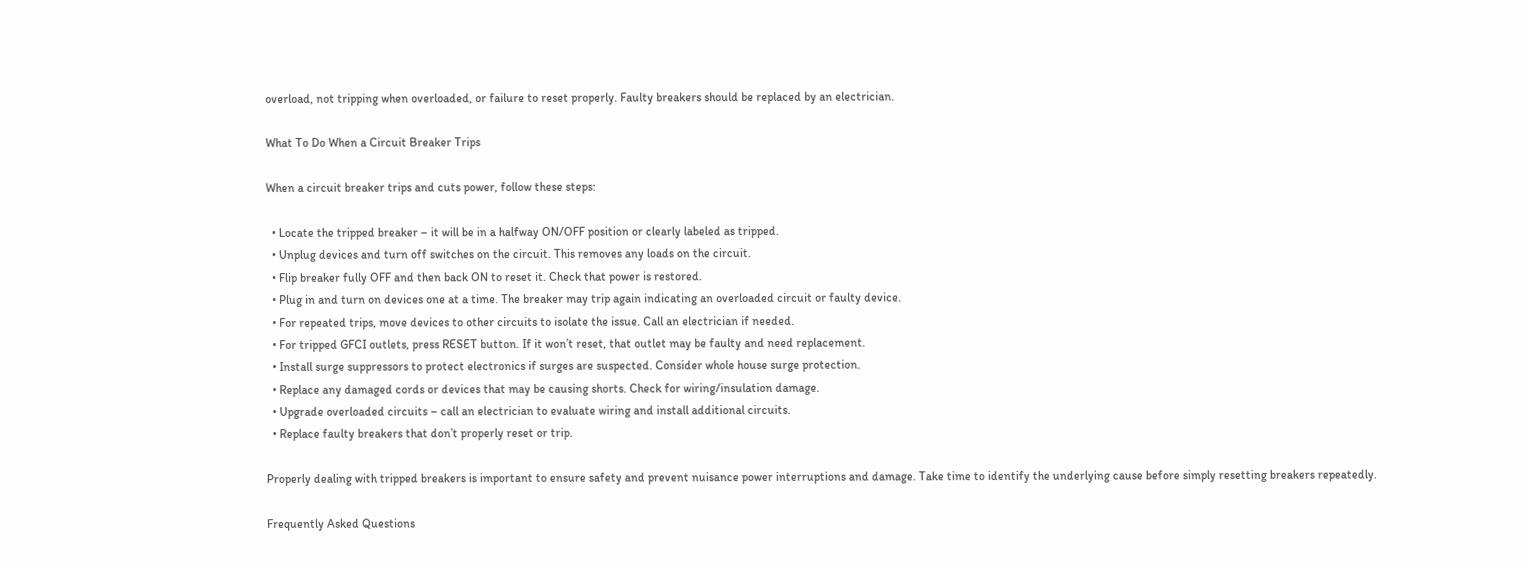overload, not tripping when overloaded, or failure to reset properly. Faulty breakers should be replaced by an electrician.

What To Do When a Circuit Breaker Trips

When a circuit breaker trips and cuts power, follow these steps:

  • Locate the tripped breaker – it will be in a halfway ON/OFF position or clearly labeled as tripped.
  • Unplug devices and turn off switches on the circuit. This removes any loads on the circuit.
  • Flip breaker fully OFF and then back ON to reset it. Check that power is restored.
  • Plug in and turn on devices one at a time. The breaker may trip again indicating an overloaded circuit or faulty device.
  • For repeated trips, move devices to other circuits to isolate the issue. Call an electrician if needed.
  • For tripped GFCI outlets, press RESET button. If it won’t reset, that outlet may be faulty and need replacement.
  • Install surge suppressors to protect electronics if surges are suspected. Consider whole house surge protection.
  • Replace any damaged cords or devices that may be causing shorts. Check for wiring/insulation damage.
  • Upgrade overloaded circuits – call an electrician to evaluate wiring and install additional circuits.
  • Replace faulty breakers that don’t properly reset or trip.

Properly dealing with tripped breakers is important to ensure safety and prevent nuisance power interruptions and damage. Take time to identify the underlying cause before simply resetting breakers repeatedly.

Frequently Asked Questions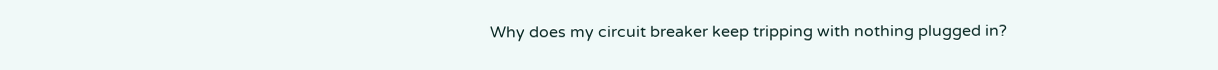Why does my circuit breaker keep tripping with nothing plugged in?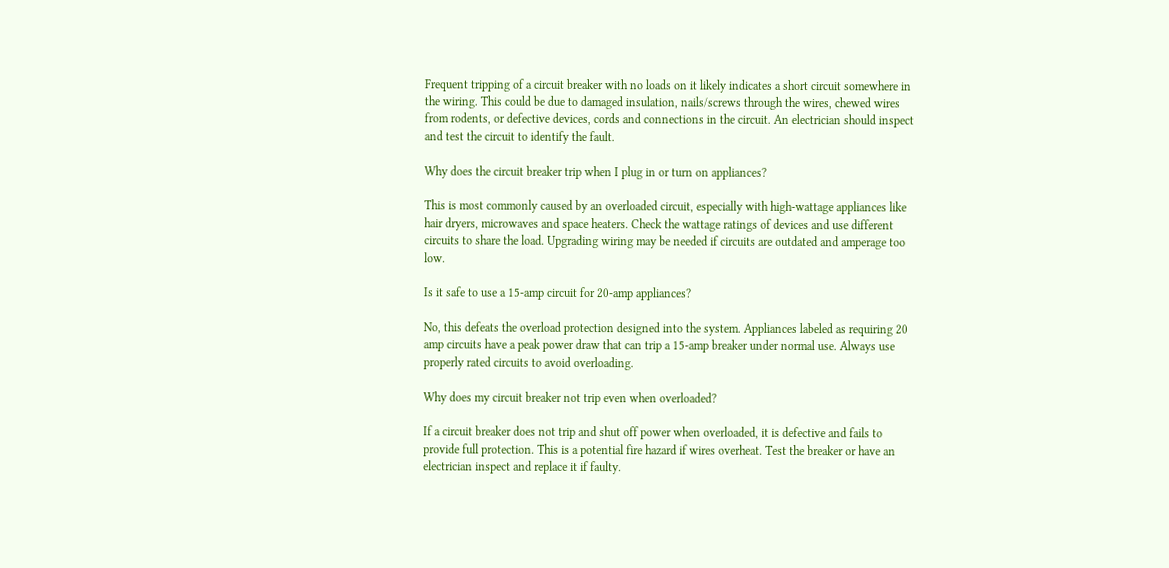Frequent tripping of a circuit breaker with no loads on it likely indicates a short circuit somewhere in the wiring. This could be due to damaged insulation, nails/screws through the wires, chewed wires from rodents, or defective devices, cords and connections in the circuit. An electrician should inspect and test the circuit to identify the fault.

Why does the circuit breaker trip when I plug in or turn on appliances?

This is most commonly caused by an overloaded circuit, especially with high-wattage appliances like hair dryers, microwaves and space heaters. Check the wattage ratings of devices and use different circuits to share the load. Upgrading wiring may be needed if circuits are outdated and amperage too low.

Is it safe to use a 15-amp circuit for 20-amp appliances?

No, this defeats the overload protection designed into the system. Appliances labeled as requiring 20 amp circuits have a peak power draw that can trip a 15-amp breaker under normal use. Always use properly rated circuits to avoid overloading.

Why does my circuit breaker not trip even when overloaded?

If a circuit breaker does not trip and shut off power when overloaded, it is defective and fails to provide full protection. This is a potential fire hazard if wires overheat. Test the breaker or have an electrician inspect and replace it if faulty.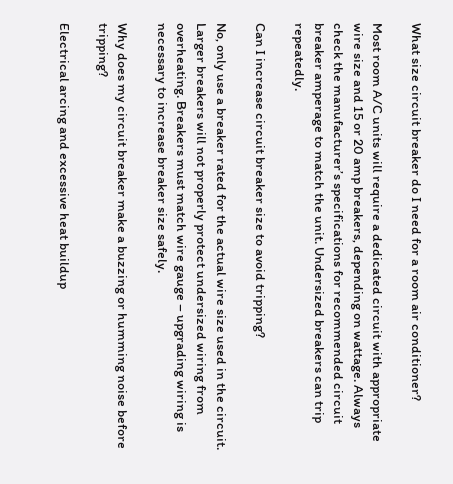What size circuit breaker do I need for a room air conditioner?

Most room A/C units will require a dedicated circuit with appropriate wire size and 15 or 20 amp breakers, depending on wattage. Always check the manufacturer’s specifications for recommended circuit breaker amperage to match the unit. Undersized breakers can trip repeatedly.

Can I increase circuit breaker size to avoid tripping?

No, only use a breaker rated for the actual wire size used in the circuit. Larger breakers will not properly protect undersized wiring from overheating. Breakers must match wire gauge – upgrading wiring is necessary to increase breaker size safely.

Why does my circuit breaker make a buzzing or humming noise before tripping?

Electrical arcing and excessive heat buildup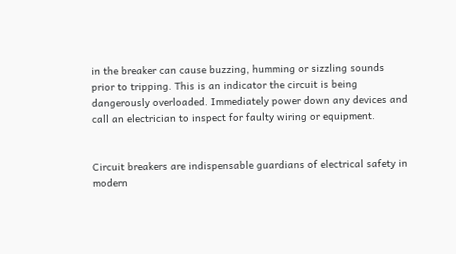in the breaker can cause buzzing, humming or sizzling sounds prior to tripping. This is an indicator the circuit is being dangerously overloaded. Immediately power down any devices and call an electrician to inspect for faulty wiring or equipment.


Circuit breakers are indispensable guardians of electrical safety in modern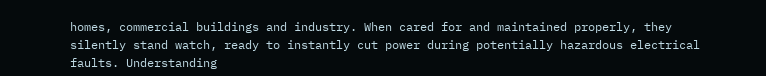homes, commercial buildings and industry. When cared for and maintained properly, they silently stand watch, ready to instantly cut power during potentially hazardous electrical faults. Understanding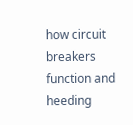how circuit breakers function and heeding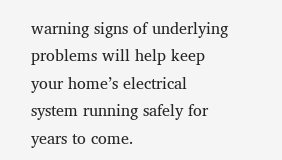warning signs of underlying problems will help keep your home’s electrical system running safely for years to come.